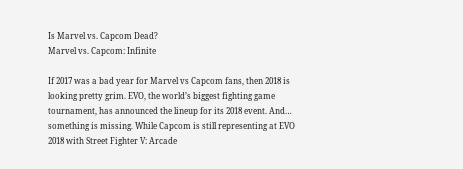Is Marvel vs. Capcom Dead?
Marvel vs. Capcom: Infinite

If 2017 was a bad year for Marvel vs Capcom fans, then 2018 is looking pretty grim. EVO, the world’s biggest fighting game tournament, has announced the lineup for its 2018 event. And… something is missing. While Capcom is still representing at EVO 2018 with Street Fighter V: Arcade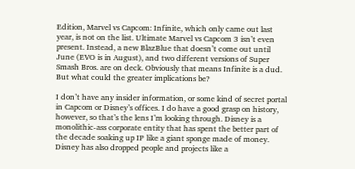Edition, Marvel vs Capcom: Infinite, which only came out last year, is not on the list. Ultimate Marvel vs Capcom 3 isn’t even present. Instead, a new BlazBlue that doesn’t come out until June (EVO is in August), and two different versions of Super Smash Bros. are on deck. Obviously that means Infinite is a dud. But what could the greater implications be?

I don’t have any insider information, or some kind of secret portal in Capcom or Disney’s offices. I do have a good grasp on history, however, so that’s the lens I’m looking through. Disney is a monolithic-ass corporate entity that has spent the better part of the decade soaking up IP like a giant sponge made of money. Disney has also dropped people and projects like a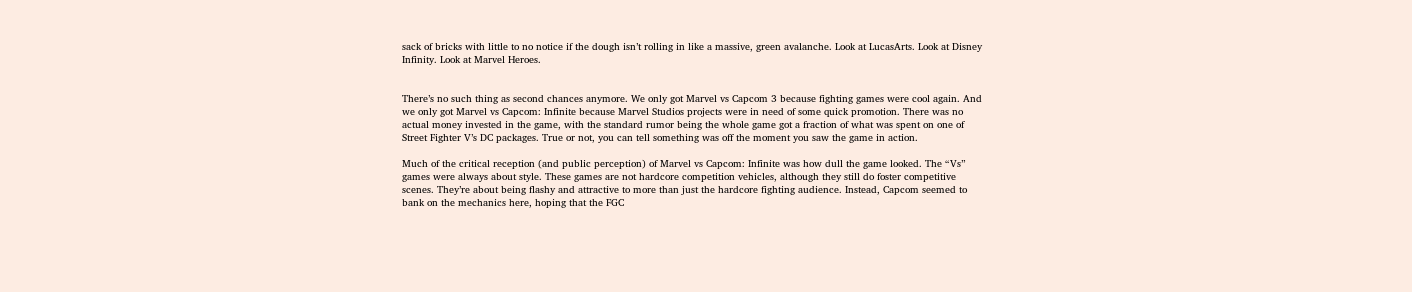sack of bricks with little to no notice if the dough isn’t rolling in like a massive, green avalanche. Look at LucasArts. Look at Disney Infinity. Look at Marvel Heroes.


There’s no such thing as second chances anymore. We only got Marvel vs Capcom 3 because fighting games were cool again. And we only got Marvel vs Capcom: Infinite because Marvel Studios projects were in need of some quick promotion. There was no actual money invested in the game, with the standard rumor being the whole game got a fraction of what was spent on one of Street Fighter V’s DC packages. True or not, you can tell something was off the moment you saw the game in action.

Much of the critical reception (and public perception) of Marvel vs Capcom: Infinite was how dull the game looked. The “Vs” games were always about style. These games are not hardcore competition vehicles, although they still do foster competitive scenes. They’re about being flashy and attractive to more than just the hardcore fighting audience. Instead, Capcom seemed to bank on the mechanics here, hoping that the FGC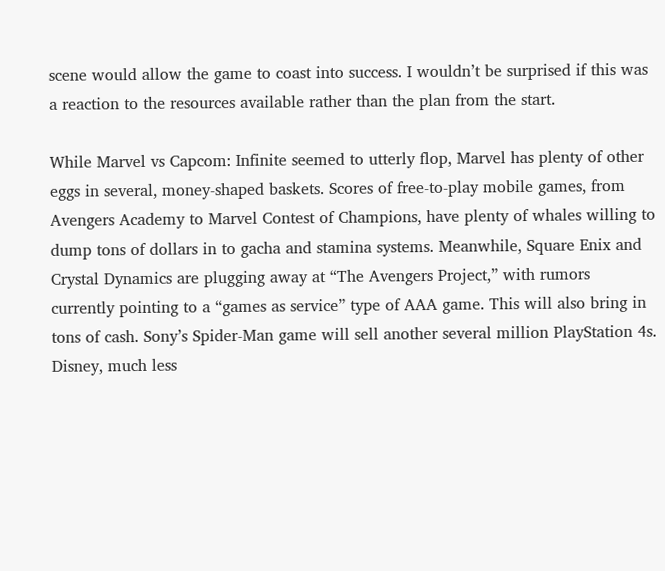scene would allow the game to coast into success. I wouldn’t be surprised if this was a reaction to the resources available rather than the plan from the start.

While Marvel vs Capcom: Infinite seemed to utterly flop, Marvel has plenty of other eggs in several, money-shaped baskets. Scores of free-to-play mobile games, from Avengers Academy to Marvel Contest of Champions, have plenty of whales willing to dump tons of dollars in to gacha and stamina systems. Meanwhile, Square Enix and Crystal Dynamics are plugging away at “The Avengers Project,” with rumors currently pointing to a “games as service” type of AAA game. This will also bring in tons of cash. Sony’s Spider-Man game will sell another several million PlayStation 4s. Disney, much less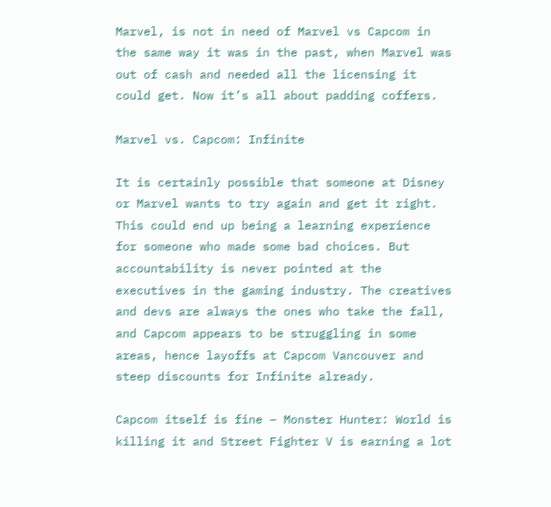Marvel, is not in need of Marvel vs Capcom in the same way it was in the past, when Marvel was out of cash and needed all the licensing it could get. Now it’s all about padding coffers.

Marvel vs. Capcom: Infinite

It is certainly possible that someone at Disney or Marvel wants to try again and get it right. This could end up being a learning experience for someone who made some bad choices. But accountability is never pointed at the executives in the gaming industry. The creatives and devs are always the ones who take the fall, and Capcom appears to be struggling in some areas, hence layoffs at Capcom Vancouver and steep discounts for Infinite already.

Capcom itself is fine – Monster Hunter: World is killing it and Street Fighter V is earning a lot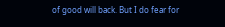of good will back. But I do fear for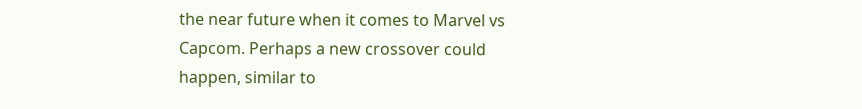the near future when it comes to Marvel vs Capcom. Perhaps a new crossover could happen, similar to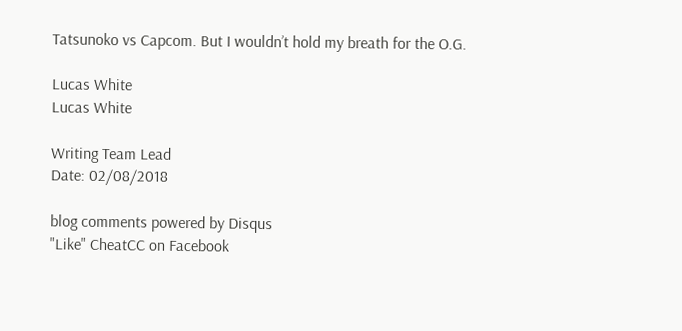Tatsunoko vs Capcom. But I wouldn’t hold my breath for the O.G.

Lucas White
Lucas White

Writing Team Lead
Date: 02/08/2018

blog comments powered by Disqus
"Like" CheatCC on Facebook